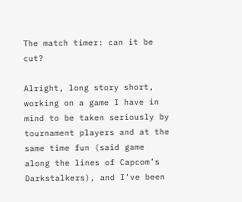The match timer: can it be cut?

Alright, long story short, working on a game I have in mind to be taken seriously by tournament players and at the same time fun (said game along the lines of Capcom’s Darkstalkers), and I’ve been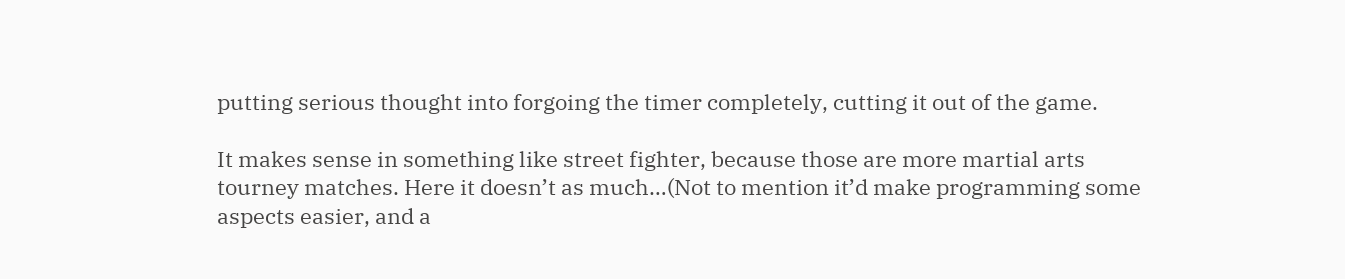putting serious thought into forgoing the timer completely, cutting it out of the game.

It makes sense in something like street fighter, because those are more martial arts tourney matches. Here it doesn’t as much…(Not to mention it’d make programming some aspects easier, and a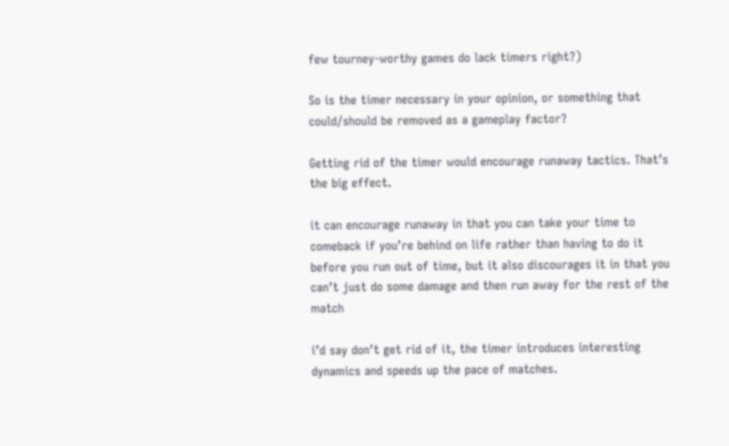few tourney-worthy games do lack timers right?)

So is the timer necessary in your opinion, or something that could/should be removed as a gameplay factor?

Getting rid of the timer would encourage runaway tactics. That’s the big effect.

it can encourage runaway in that you can take your time to comeback if you’re behind on life rather than having to do it before you run out of time, but it also discourages it in that you can’t just do some damage and then run away for the rest of the match

i’d say don’t get rid of it, the timer introduces interesting dynamics and speeds up the pace of matches.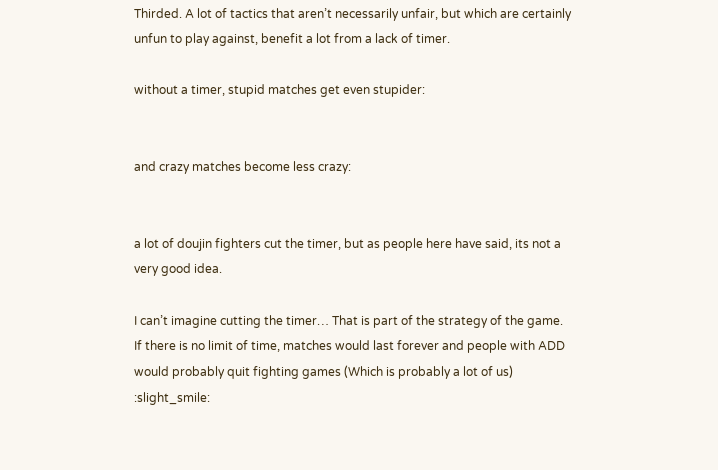Thirded. A lot of tactics that aren’t necessarily unfair, but which are certainly unfun to play against, benefit a lot from a lack of timer.

without a timer, stupid matches get even stupider:


and crazy matches become less crazy:


a lot of doujin fighters cut the timer, but as people here have said, its not a very good idea.

I can’t imagine cutting the timer… That is part of the strategy of the game. If there is no limit of time, matches would last forever and people with ADD would probably quit fighting games (Which is probably a lot of us) :slight_smile: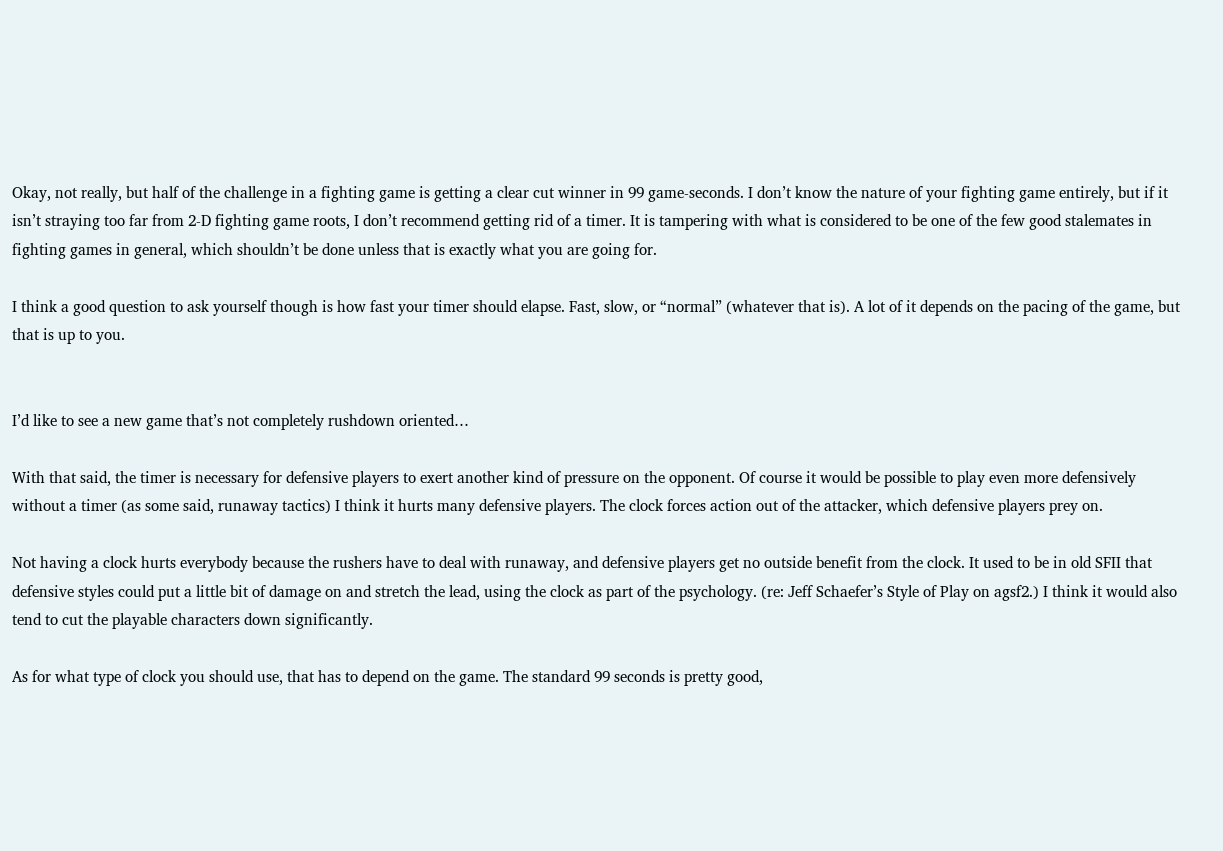Okay, not really, but half of the challenge in a fighting game is getting a clear cut winner in 99 game-seconds. I don’t know the nature of your fighting game entirely, but if it isn’t straying too far from 2-D fighting game roots, I don’t recommend getting rid of a timer. It is tampering with what is considered to be one of the few good stalemates in fighting games in general, which shouldn’t be done unless that is exactly what you are going for.

I think a good question to ask yourself though is how fast your timer should elapse. Fast, slow, or “normal” (whatever that is). A lot of it depends on the pacing of the game, but that is up to you.


I’d like to see a new game that’s not completely rushdown oriented…

With that said, the timer is necessary for defensive players to exert another kind of pressure on the opponent. Of course it would be possible to play even more defensively without a timer (as some said, runaway tactics) I think it hurts many defensive players. The clock forces action out of the attacker, which defensive players prey on.

Not having a clock hurts everybody because the rushers have to deal with runaway, and defensive players get no outside benefit from the clock. It used to be in old SFII that defensive styles could put a little bit of damage on and stretch the lead, using the clock as part of the psychology. (re: Jeff Schaefer’s Style of Play on agsf2.) I think it would also tend to cut the playable characters down significantly.

As for what type of clock you should use, that has to depend on the game. The standard 99 seconds is pretty good,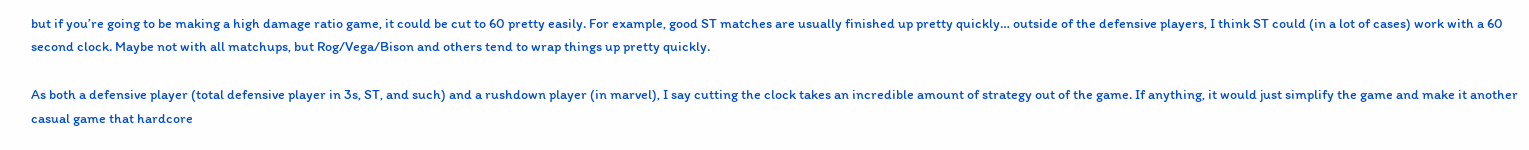but if you’re going to be making a high damage ratio game, it could be cut to 60 pretty easily. For example, good ST matches are usually finished up pretty quickly… outside of the defensive players, I think ST could (in a lot of cases) work with a 60 second clock. Maybe not with all matchups, but Rog/Vega/Bison and others tend to wrap things up pretty quickly.

As both a defensive player (total defensive player in 3s, ST, and such) and a rushdown player (in marvel), I say cutting the clock takes an incredible amount of strategy out of the game. If anything, it would just simplify the game and make it another casual game that hardcore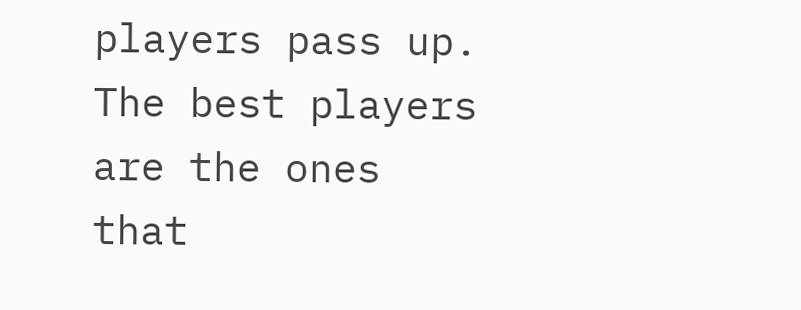players pass up. The best players are the ones that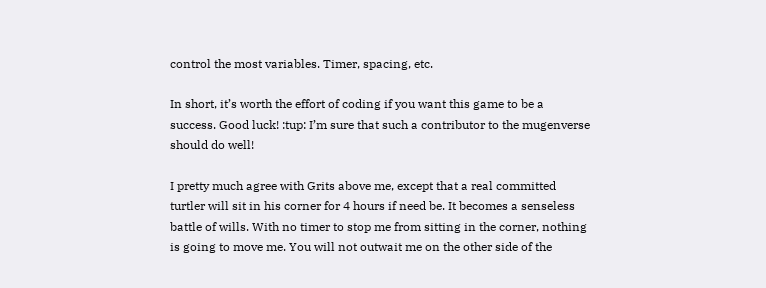control the most variables. Timer, spacing, etc.

In short, it’s worth the effort of coding if you want this game to be a success. Good luck! :tup: I’m sure that such a contributor to the mugenverse should do well!

I pretty much agree with Grits above me, except that a real committed turtler will sit in his corner for 4 hours if need be. It becomes a senseless battle of wills. With no timer to stop me from sitting in the corner, nothing is going to move me. You will not outwait me on the other side of the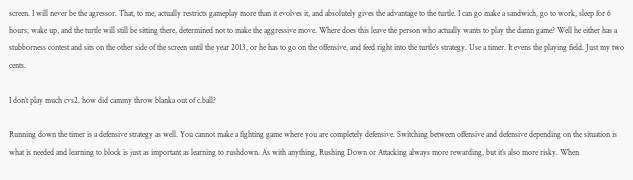screen. I will never be the agressor. That, to me, actually restricts gameplay more than it evolves it, and absolutely gives the advantage to the turtle. I can go make a sandwich, go to work, sleep for 6 hours, wake up, and the turtle will still be sitting there, determined not to make the aggressive move. Where does this leave the person who actually wants to play the damn game? Well he either has a stubborness contest and sits on the other side of the screen until the year 2013, or he has to go on the offensive, and feed right into the turtle’s strategy. Use a timer. It evens the playing field. Just my two cents.

I don’t play much cvs2. how did cammy throw blanka out of c.ball?

Running down the timer is a defensive strategy as well. You cannot make a fighting game where you are completely defensive. Switching between offensive and defensive depending on the situation is what is needed and learning to block is just as important as learning to rushdown. As with anything, Rushing Down or Attacking always more rewarding, but it’s also more risky. When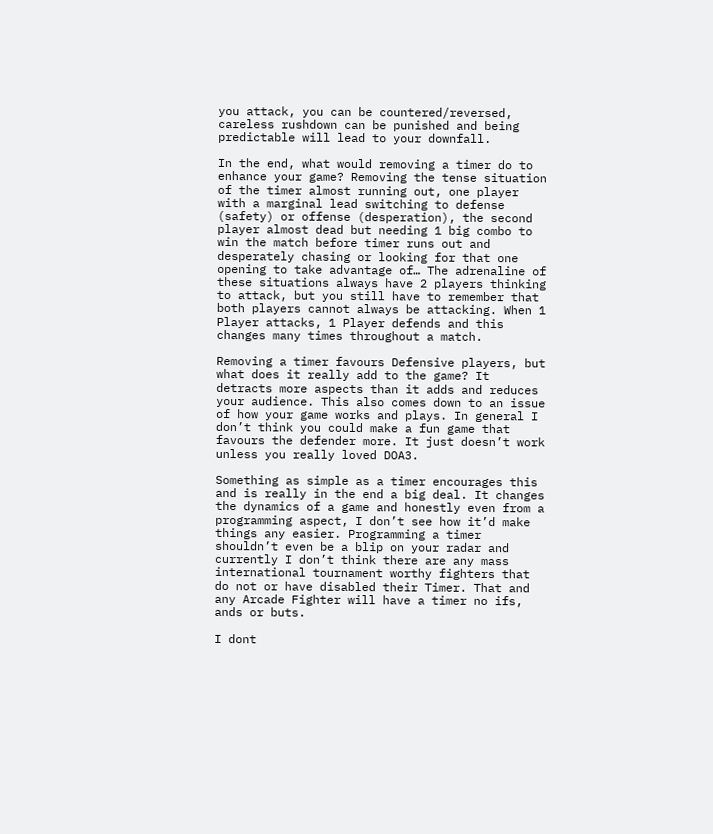you attack, you can be countered/reversed, careless rushdown can be punished and being predictable will lead to your downfall.

In the end, what would removing a timer do to enhance your game? Removing the tense situation of the timer almost running out, one player with a marginal lead switching to defense (safety) or offense (desperation), the second player almost dead but needing 1 big combo to win the match before timer runs out and desperately chasing or looking for that one opening to take advantage of… The adrenaline of these situations always have 2 players thinking to attack, but you still have to remember that both players cannot always be attacking. When 1 Player attacks, 1 Player defends and this changes many times throughout a match.

Removing a timer favours Defensive players, but what does it really add to the game? It detracts more aspects than it adds and reduces your audience. This also comes down to an issue of how your game works and plays. In general I don’t think you could make a fun game that favours the defender more. It just doesn’t work unless you really loved DOA3.

Something as simple as a timer encourages this and is really in the end a big deal. It changes the dynamics of a game and honestly even from a programming aspect, I don’t see how it’d make things any easier. Programming a timer shouldn’t even be a blip on your radar and currently I don’t think there are any mass international tournament worthy fighters that do not or have disabled their Timer. That and any Arcade Fighter will have a timer no ifs, ands or buts.

I dont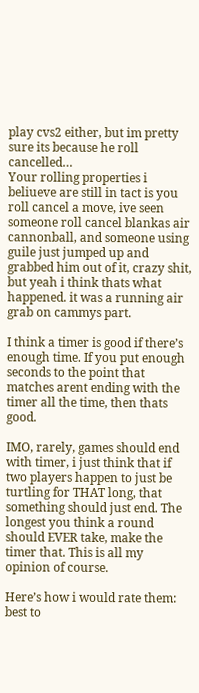play cvs2 either, but im pretty sure its because he roll cancelled…
Your rolling properties i beliueve are still in tact is you roll cancel a move, ive seen someone roll cancel blankas air cannonball, and someone using guile just jumped up and grabbed him out of it, crazy shit, but yeah i think thats what happened. it was a running air grab on cammys part.

I think a timer is good if there’s enough time. If you put enough seconds to the point that matches arent ending with the timer all the time, then thats good.

IMO, rarely, games should end with timer, i just think that if two players happen to just be turtling for THAT long, that something should just end. The longest you think a round should EVER take, make the timer that. This is all my opinion of course.

Here’s how i would rate them:
best to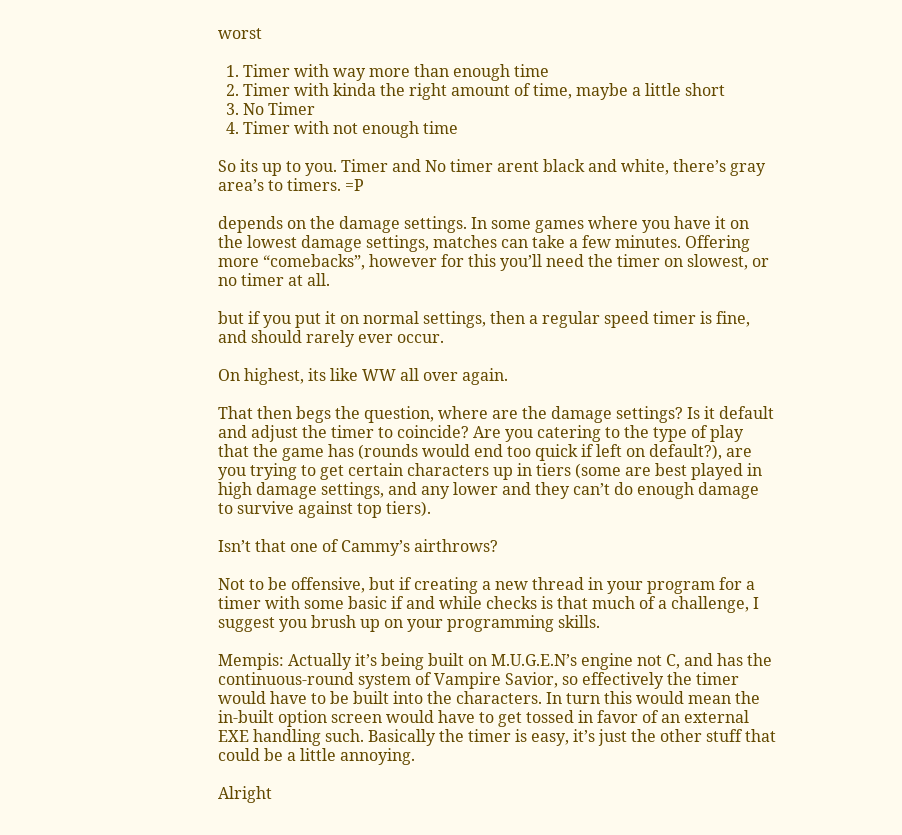worst

  1. Timer with way more than enough time
  2. Timer with kinda the right amount of time, maybe a little short
  3. No Timer
  4. Timer with not enough time

So its up to you. Timer and No timer arent black and white, there’s gray area’s to timers. =P

depends on the damage settings. In some games where you have it on the lowest damage settings, matches can take a few minutes. Offering more “comebacks”, however for this you’ll need the timer on slowest, or no timer at all.

but if you put it on normal settings, then a regular speed timer is fine, and should rarely ever occur.

On highest, its like WW all over again.

That then begs the question, where are the damage settings? Is it default and adjust the timer to coincide? Are you catering to the type of play that the game has (rounds would end too quick if left on default?), are you trying to get certain characters up in tiers (some are best played in high damage settings, and any lower and they can’t do enough damage to survive against top tiers).

Isn’t that one of Cammy’s airthrows?

Not to be offensive, but if creating a new thread in your program for a timer with some basic if and while checks is that much of a challenge, I suggest you brush up on your programming skills.

Mempis: Actually it’s being built on M.U.G.E.N’s engine not C, and has the continuous-round system of Vampire Savior, so effectively the timer would have to be built into the characters. In turn this would mean the in-built option screen would have to get tossed in favor of an external EXE handling such. Basically the timer is easy, it’s just the other stuff that could be a little annoying.

Alright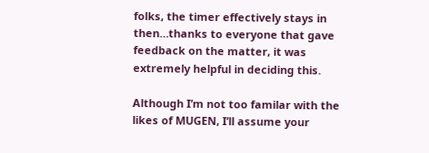folks, the timer effectively stays in then…thanks to everyone that gave feedback on the matter, it was extremely helpful in deciding this.

Although I’m not too familar with the likes of MUGEN, I’ll assume your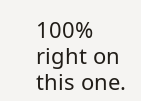100% right on this one.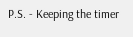P.S. - Keeping the timer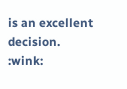is an excellent decision. :wink: